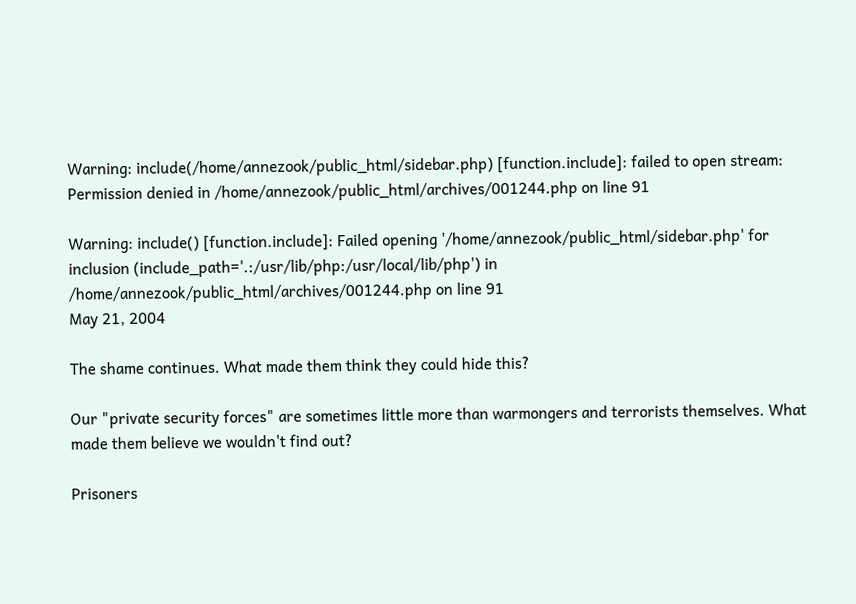Warning: include(/home/annezook/public_html/sidebar.php) [function.include]: failed to open stream: Permission denied in /home/annezook/public_html/archives/001244.php on line 91

Warning: include() [function.include]: Failed opening '/home/annezook/public_html/sidebar.php' for inclusion (include_path='.:/usr/lib/php:/usr/local/lib/php') in /home/annezook/public_html/archives/001244.php on line 91
May 21, 2004

The shame continues. What made them think they could hide this?

Our "private security forces" are sometimes little more than warmongers and terrorists themselves. What made them believe we wouldn't find out?

Prisoners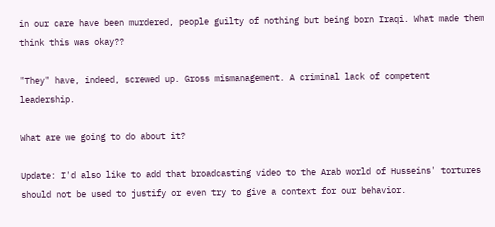in our care have been murdered, people guilty of nothing but being born Iraqi. What made them think this was okay??

"They" have, indeed, screwed up. Gross mismanagement. A criminal lack of competent leadership.

What are we going to do about it?

Update: I'd also like to add that broadcasting video to the Arab world of Husseins' tortures should not be used to justify or even try to give a context for our behavior.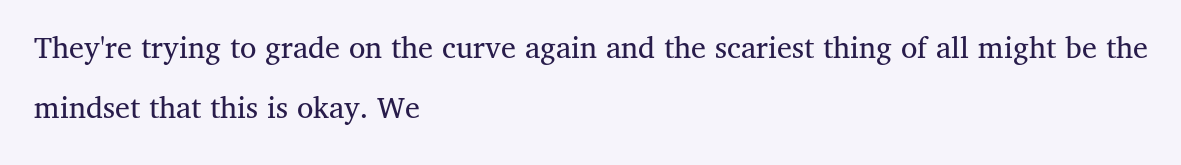They're trying to grade on the curve again and the scariest thing of all might be the mindset that this is okay. We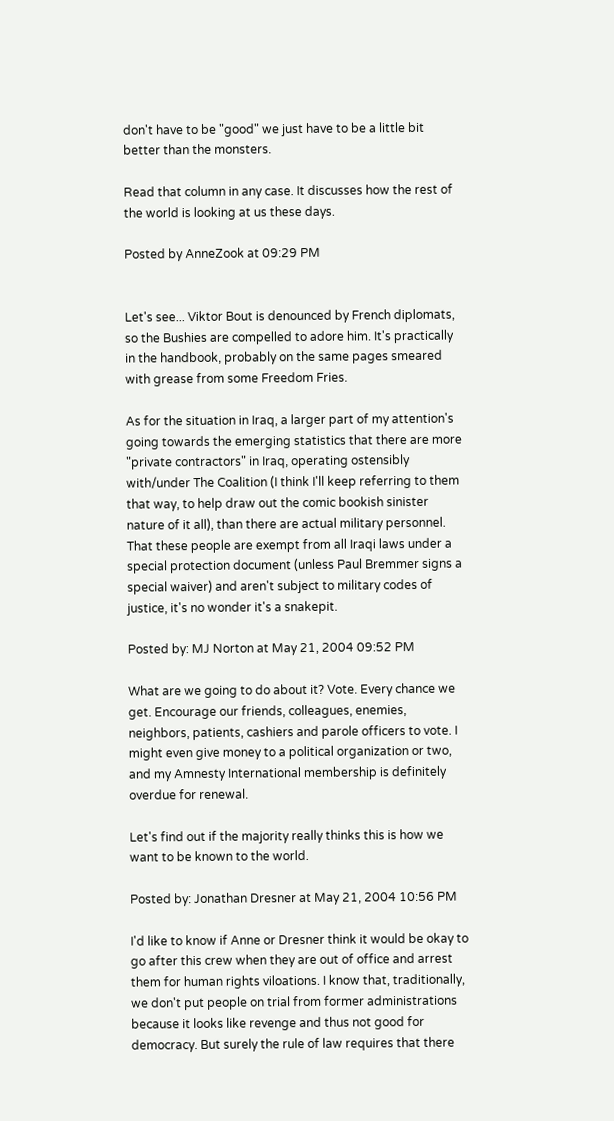don't have to be "good" we just have to be a little bit better than the monsters.

Read that column in any case. It discusses how the rest of the world is looking at us these days.

Posted by AnneZook at 09:29 PM


Let's see... Viktor Bout is denounced by French diplomats, so the Bushies are compelled to adore him. It's practically in the handbook, probably on the same pages smeared with grease from some Freedom Fries.

As for the situation in Iraq, a larger part of my attention's going towards the emerging statistics that there are more "private contractors" in Iraq, operating ostensibly with/under The Coalition (I think I'll keep referring to them that way, to help draw out the comic bookish sinister nature of it all), than there are actual military personnel. That these people are exempt from all Iraqi laws under a special protection document (unless Paul Bremmer signs a special waiver) and aren't subject to military codes of justice, it's no wonder it's a snakepit.

Posted by: MJ Norton at May 21, 2004 09:52 PM

What are we going to do about it? Vote. Every chance we get. Encourage our friends, colleagues, enemies, neighbors, patients, cashiers and parole officers to vote. I might even give money to a political organization or two, and my Amnesty International membership is definitely overdue for renewal.

Let's find out if the majority really thinks this is how we want to be known to the world.

Posted by: Jonathan Dresner at May 21, 2004 10:56 PM

I'd like to know if Anne or Dresner think it would be okay to go after this crew when they are out of office and arrest them for human rights viloations. I know that, traditionally, we don't put people on trial from former administrations because it looks like revenge and thus not good for democracy. But surely the rule of law requires that there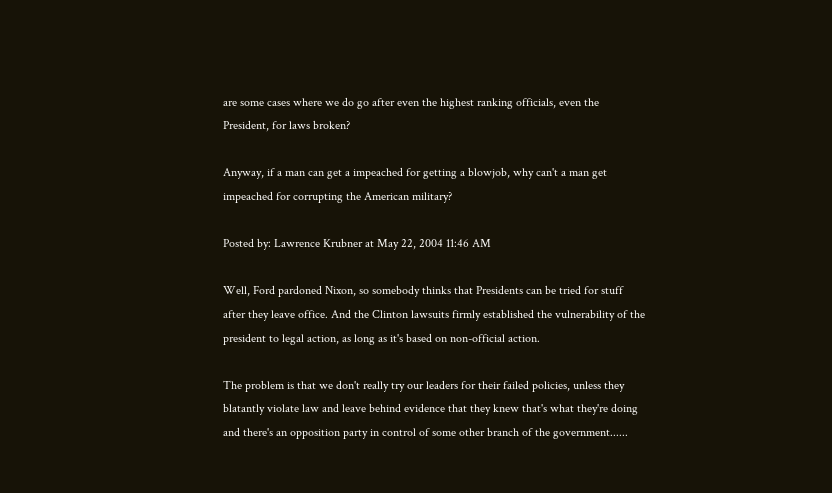are some cases where we do go after even the highest ranking officials, even the President, for laws broken?

Anyway, if a man can get a impeached for getting a blowjob, why can't a man get impeached for corrupting the American military?

Posted by: Lawrence Krubner at May 22, 2004 11:46 AM

Well, Ford pardoned Nixon, so somebody thinks that Presidents can be tried for stuff after they leave office. And the Clinton lawsuits firmly established the vulnerability of the president to legal action, as long as it's based on non-official action.

The problem is that we don't really try our leaders for their failed policies, unless they blatantly violate law and leave behind evidence that they knew that's what they're doing and there's an opposition party in control of some other branch of the government......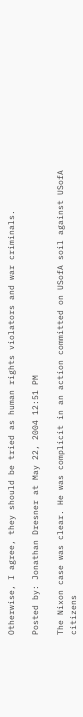Otherwise, I agree, they should be tried as human rights violators and war criminals.

Posted by: Jonathan Dresner at May 22, 2004 12:51 PM

The Nixon case was clear. He was complicit in an action committed on USofA soil against USofA citizens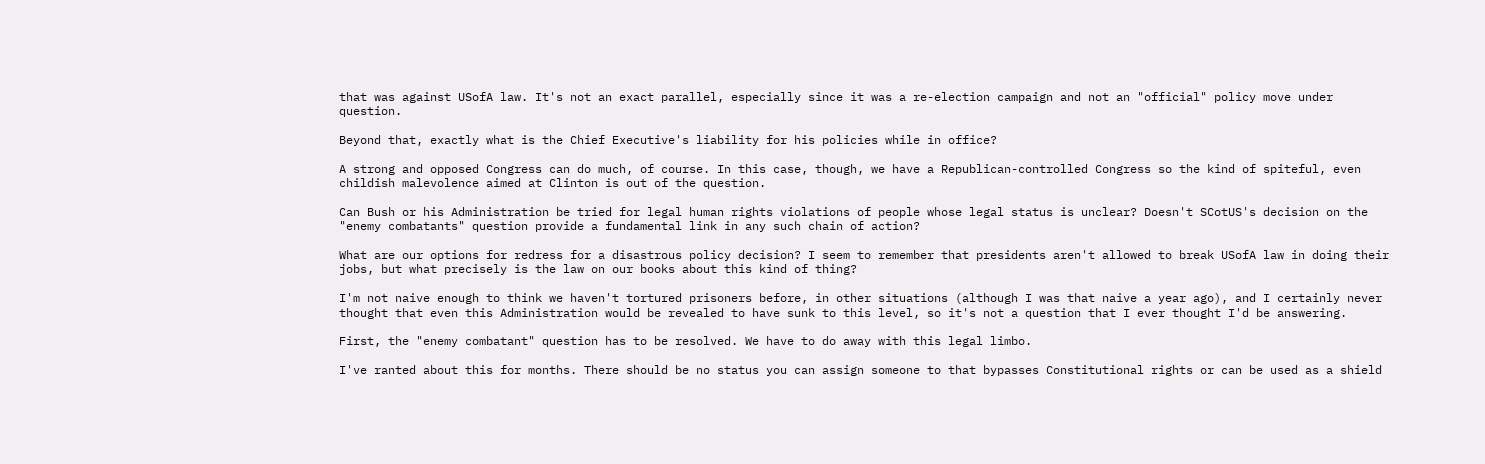that was against USofA law. It's not an exact parallel, especially since it was a re-election campaign and not an "official" policy move under question.

Beyond that, exactly what is the Chief Executive's liability for his policies while in office?

A strong and opposed Congress can do much, of course. In this case, though, we have a Republican-controlled Congress so the kind of spiteful, even childish malevolence aimed at Clinton is out of the question.

Can Bush or his Administration be tried for legal human rights violations of people whose legal status is unclear? Doesn't SCotUS's decision on the "enemy combatants" question provide a fundamental link in any such chain of action?

What are our options for redress for a disastrous policy decision? I seem to remember that presidents aren't allowed to break USofA law in doing their jobs, but what precisely is the law on our books about this kind of thing?

I'm not naive enough to think we haven't tortured prisoners before, in other situations (although I was that naive a year ago), and I certainly never thought that even this Administration would be revealed to have sunk to this level, so it's not a question that I ever thought I'd be answering.

First, the "enemy combatant" question has to be resolved. We have to do away with this legal limbo.

I've ranted about this for months. There should be no status you can assign someone to that bypasses Constitutional rights or can be used as a shield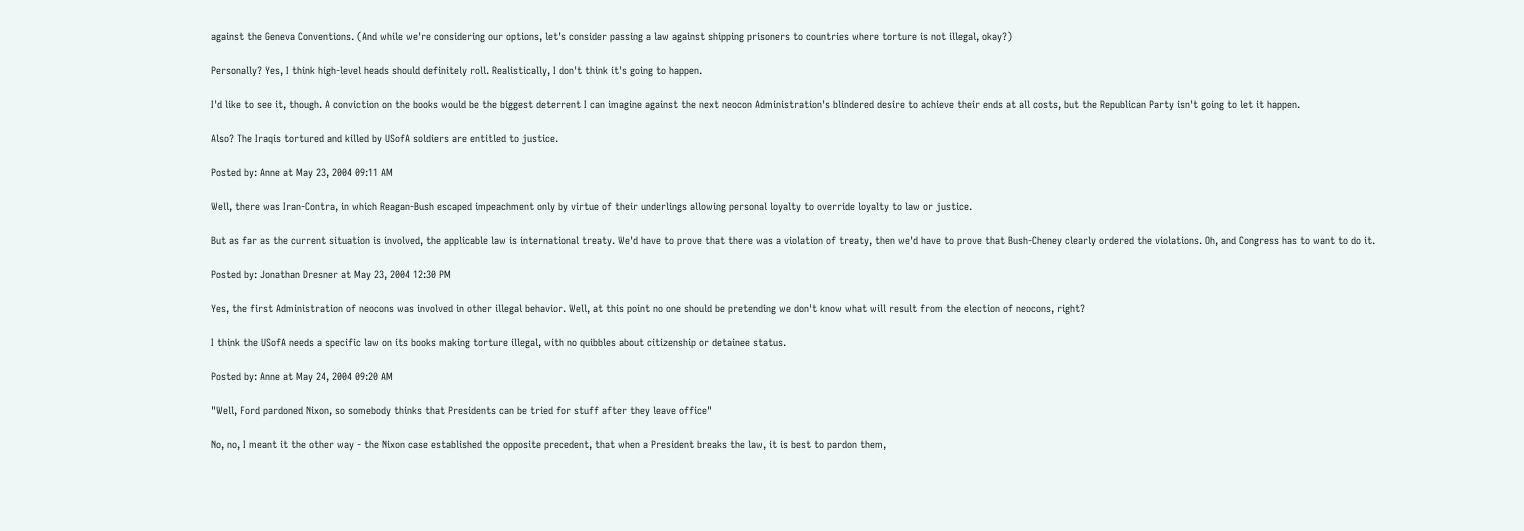against the Geneva Conventions. (And while we're considering our options, let's consider passing a law against shipping prisoners to countries where torture is not illegal, okay?)

Personally? Yes, I think high-level heads should definitely roll. Realistically, I don't think it's going to happen.

I'd like to see it, though. A conviction on the books would be the biggest deterrent I can imagine against the next neocon Administration's blindered desire to achieve their ends at all costs, but the Republican Party isn't going to let it happen.

Also? The Iraqis tortured and killed by USofA soldiers are entitled to justice.

Posted by: Anne at May 23, 2004 09:11 AM

Well, there was Iran-Contra, in which Reagan-Bush escaped impeachment only by virtue of their underlings allowing personal loyalty to override loyalty to law or justice.

But as far as the current situation is involved, the applicable law is international treaty. We'd have to prove that there was a violation of treaty, then we'd have to prove that Bush-Cheney clearly ordered the violations. Oh, and Congress has to want to do it.

Posted by: Jonathan Dresner at May 23, 2004 12:30 PM

Yes, the first Administration of neocons was involved in other illegal behavior. Well, at this point no one should be pretending we don't know what will result from the election of neocons, right?

I think the USofA needs a specific law on its books making torture illegal, with no quibbles about citizenship or detainee status.

Posted by: Anne at May 24, 2004 09:20 AM

"Well, Ford pardoned Nixon, so somebody thinks that Presidents can be tried for stuff after they leave office"

No, no, I meant it the other way - the Nixon case established the opposite precedent, that when a President breaks the law, it is best to pardon them,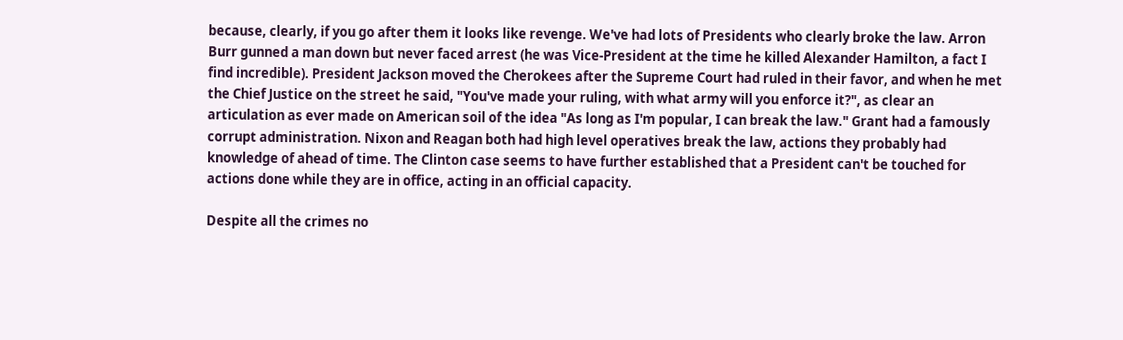because, clearly, if you go after them it looks like revenge. We've had lots of Presidents who clearly broke the law. Arron Burr gunned a man down but never faced arrest (he was Vice-President at the time he killed Alexander Hamilton, a fact I find incredible). President Jackson moved the Cherokees after the Supreme Court had ruled in their favor, and when he met the Chief Justice on the street he said, "You've made your ruling, with what army will you enforce it?", as clear an articulation as ever made on American soil of the idea "As long as I'm popular, I can break the law." Grant had a famously corrupt administration. Nixon and Reagan both had high level operatives break the law, actions they probably had knowledge of ahead of time. The Clinton case seems to have further established that a President can't be touched for actions done while they are in office, acting in an official capacity.

Despite all the crimes no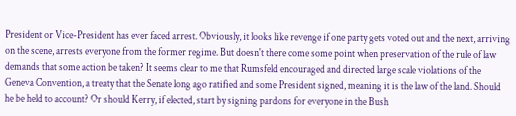President or Vice-President has ever faced arrest. Obviously, it looks like revenge if one party gets voted out and the next, arriving on the scene, arrests everyone from the former regime. But doesn't there come some point when preservation of the rule of law demands that some action be taken? It seems clear to me that Rumsfeld encouraged and directed large scale violations of the Geneva Convention, a treaty that the Senate long ago ratified and some President signed, meaning it is the law of the land. Should he be held to account? Or should Kerry, if elected, start by signing pardons for everyone in the Bush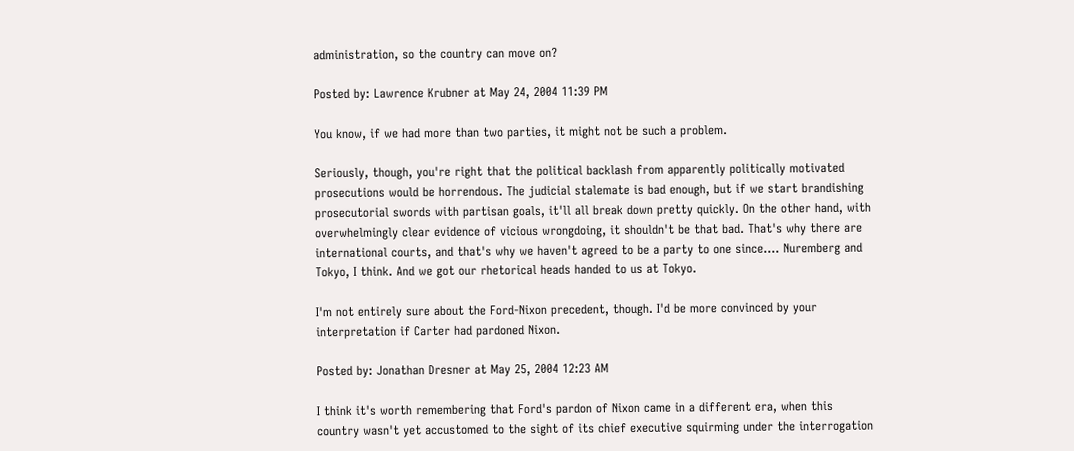administration, so the country can move on?

Posted by: Lawrence Krubner at May 24, 2004 11:39 PM

You know, if we had more than two parties, it might not be such a problem.

Seriously, though, you're right that the political backlash from apparently politically motivated prosecutions would be horrendous. The judicial stalemate is bad enough, but if we start brandishing prosecutorial swords with partisan goals, it'll all break down pretty quickly. On the other hand, with overwhelmingly clear evidence of vicious wrongdoing, it shouldn't be that bad. That's why there are international courts, and that's why we haven't agreed to be a party to one since.... Nuremberg and Tokyo, I think. And we got our rhetorical heads handed to us at Tokyo.

I'm not entirely sure about the Ford-Nixon precedent, though. I'd be more convinced by your interpretation if Carter had pardoned Nixon.

Posted by: Jonathan Dresner at May 25, 2004 12:23 AM

I think it's worth remembering that Ford's pardon of Nixon came in a different era, when this country wasn't yet accustomed to the sight of its chief executive squirming under the interrogation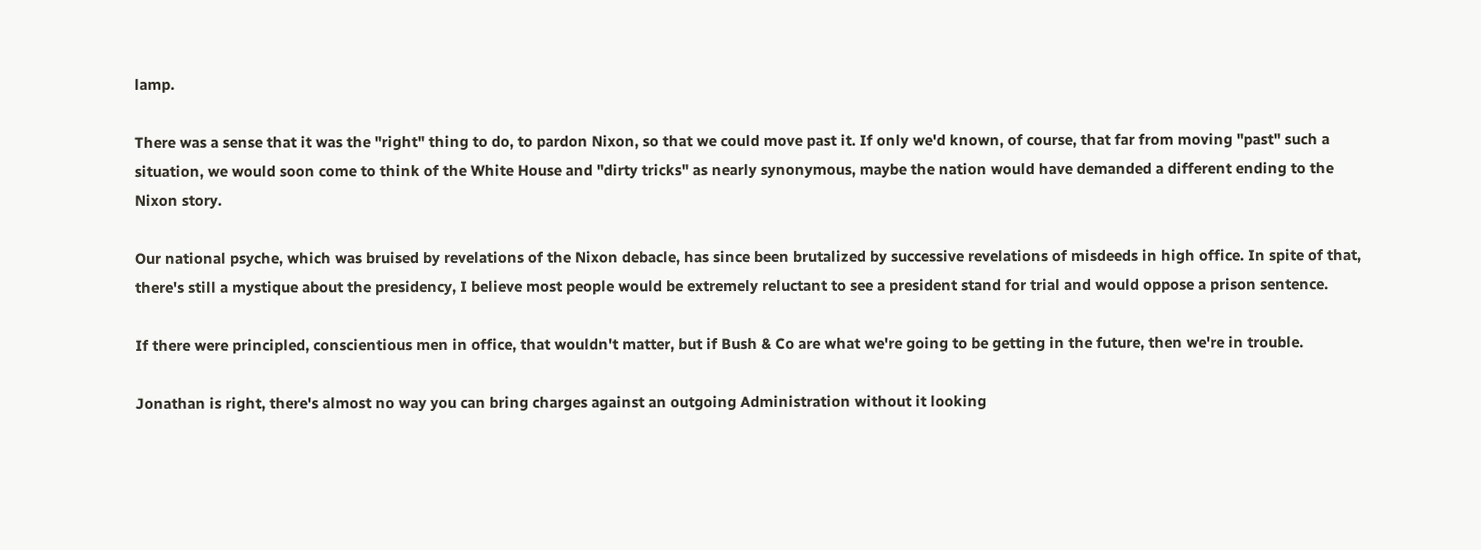lamp.

There was a sense that it was the "right" thing to do, to pardon Nixon, so that we could move past it. If only we'd known, of course, that far from moving "past" such a situation, we would soon come to think of the White House and "dirty tricks" as nearly synonymous, maybe the nation would have demanded a different ending to the Nixon story.

Our national psyche, which was bruised by revelations of the Nixon debacle, has since been brutalized by successive revelations of misdeeds in high office. In spite of that, there's still a mystique about the presidency, I believe most people would be extremely reluctant to see a president stand for trial and would oppose a prison sentence.

If there were principled, conscientious men in office, that wouldn't matter, but if Bush & Co are what we're going to be getting in the future, then we're in trouble.

Jonathan is right, there's almost no way you can bring charges against an outgoing Administration without it looking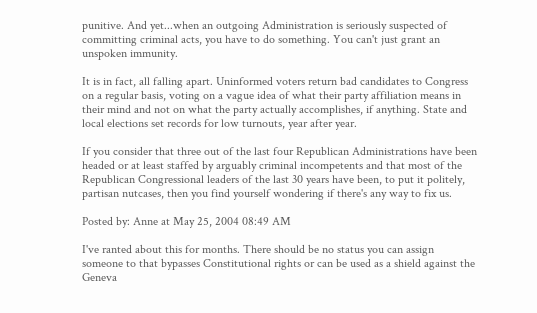punitive. And yet...when an outgoing Administration is seriously suspected of committing criminal acts, you have to do something. You can't just grant an unspoken immunity.

It is in fact, all falling apart. Uninformed voters return bad candidates to Congress on a regular basis, voting on a vague idea of what their party affiliation means in their mind and not on what the party actually accomplishes, if anything. State and local elections set records for low turnouts, year after year.

If you consider that three out of the last four Republican Administrations have been headed or at least staffed by arguably criminal incompetents and that most of the Republican Congressional leaders of the last 30 years have been, to put it politely, partisan nutcases, then you find yourself wondering if there's any way to fix us.

Posted by: Anne at May 25, 2004 08:49 AM

I've ranted about this for months. There should be no status you can assign someone to that bypasses Constitutional rights or can be used as a shield against the Geneva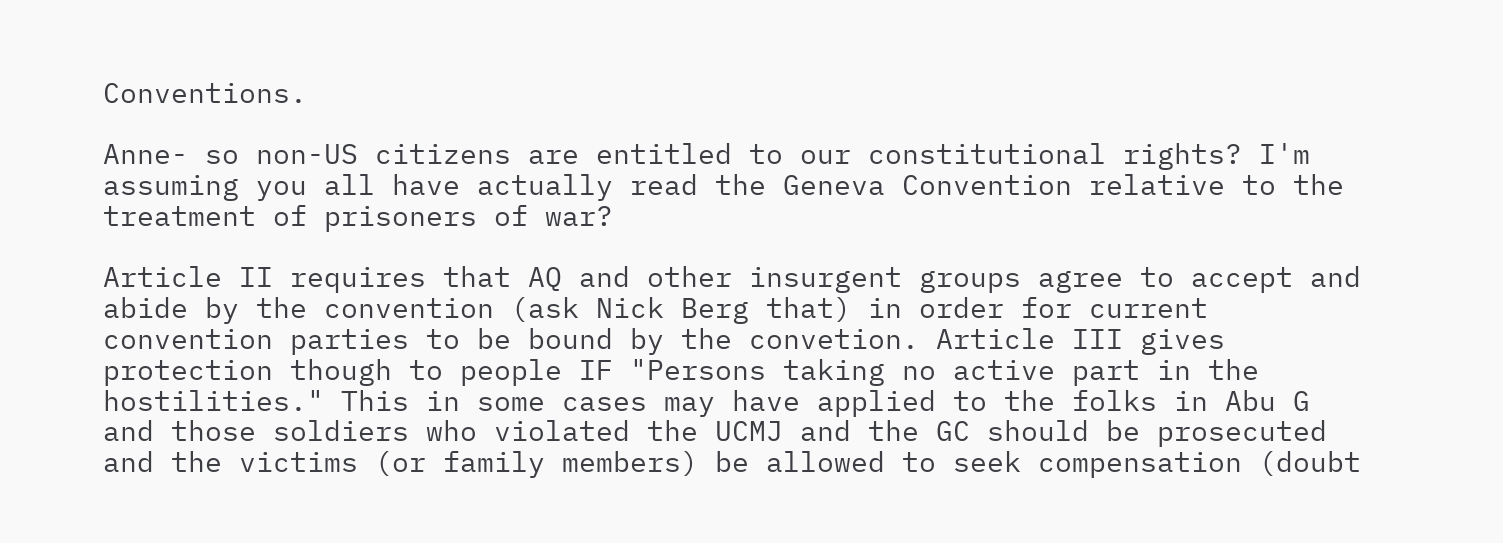Conventions.

Anne- so non-US citizens are entitled to our constitutional rights? I'm assuming you all have actually read the Geneva Convention relative to the treatment of prisoners of war?

Article II requires that AQ and other insurgent groups agree to accept and abide by the convention (ask Nick Berg that) in order for current convention parties to be bound by the convetion. Article III gives protection though to people IF "Persons taking no active part in the hostilities." This in some cases may have applied to the folks in Abu G and those soldiers who violated the UCMJ and the GC should be prosecuted and the victims (or family members) be allowed to seek compensation (doubt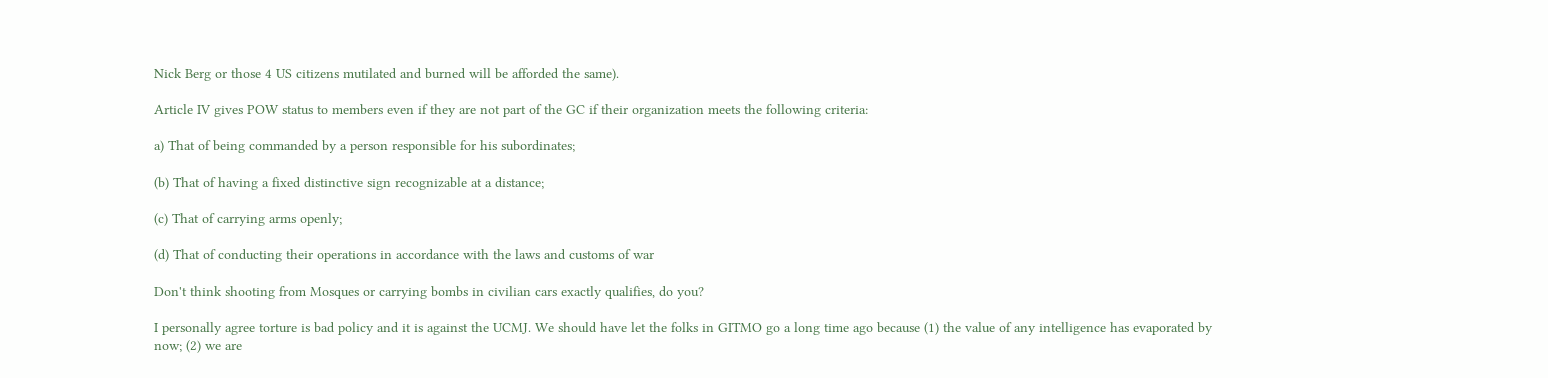Nick Berg or those 4 US citizens mutilated and burned will be afforded the same).

Article IV gives POW status to members even if they are not part of the GC if their organization meets the following criteria:

a) That of being commanded by a person responsible for his subordinates;

(b) That of having a fixed distinctive sign recognizable at a distance;

(c) That of carrying arms openly;

(d) That of conducting their operations in accordance with the laws and customs of war

Don't think shooting from Mosques or carrying bombs in civilian cars exactly qualifies, do you?

I personally agree torture is bad policy and it is against the UCMJ. We should have let the folks in GITMO go a long time ago because (1) the value of any intelligence has evaporated by now; (2) we are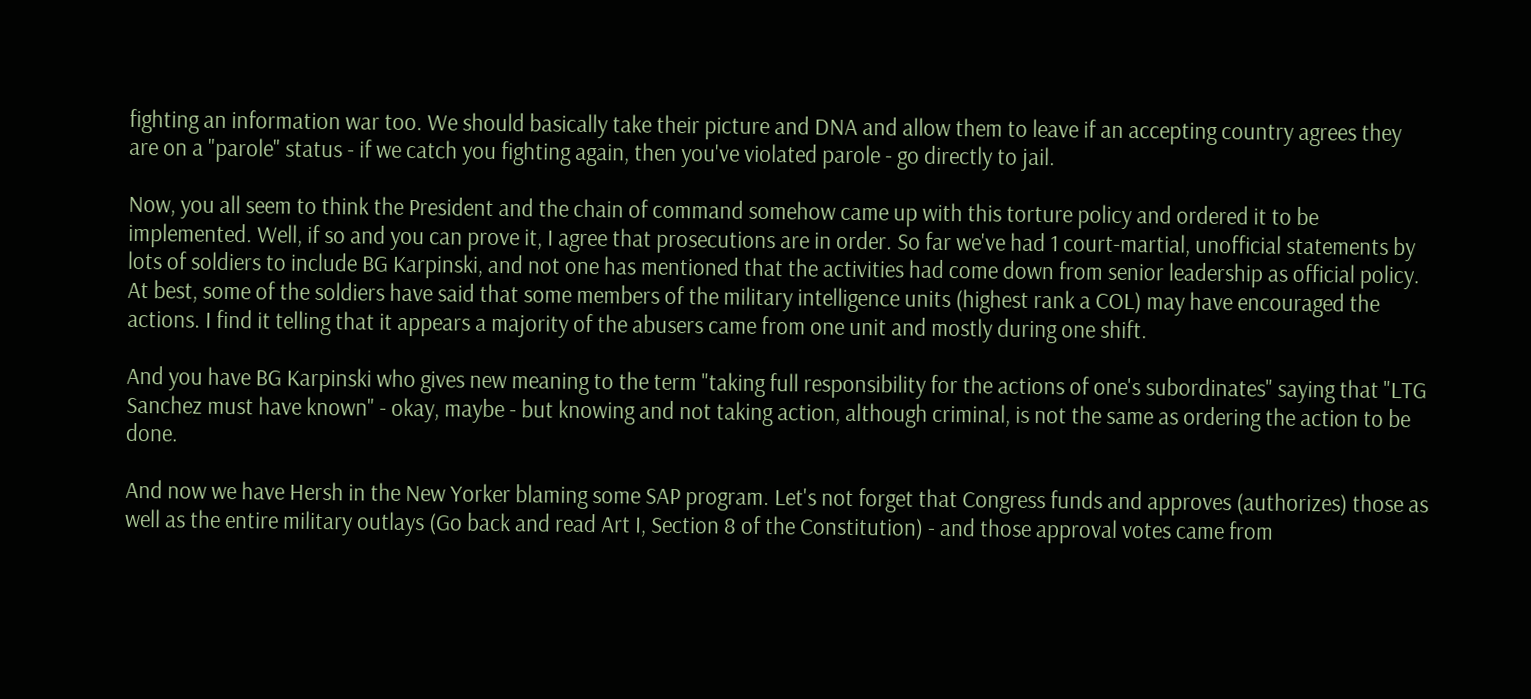fighting an information war too. We should basically take their picture and DNA and allow them to leave if an accepting country agrees they are on a "parole" status - if we catch you fighting again, then you've violated parole - go directly to jail.

Now, you all seem to think the President and the chain of command somehow came up with this torture policy and ordered it to be implemented. Well, if so and you can prove it, I agree that prosecutions are in order. So far we've had 1 court-martial, unofficial statements by lots of soldiers to include BG Karpinski, and not one has mentioned that the activities had come down from senior leadership as official policy. At best, some of the soldiers have said that some members of the military intelligence units (highest rank a COL) may have encouraged the actions. I find it telling that it appears a majority of the abusers came from one unit and mostly during one shift.

And you have BG Karpinski who gives new meaning to the term "taking full responsibility for the actions of one's subordinates" saying that "LTG Sanchez must have known" - okay, maybe - but knowing and not taking action, although criminal, is not the same as ordering the action to be done.

And now we have Hersh in the New Yorker blaming some SAP program. Let's not forget that Congress funds and approves (authorizes) those as well as the entire military outlays (Go back and read Art I, Section 8 of the Constitution) - and those approval votes came from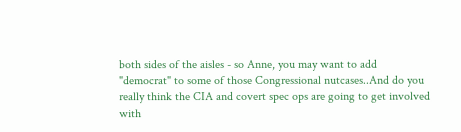both sides of the aisles - so Anne, you may want to add "democrat" to some of those Congressional nutcases..And do you really think the CIA and covert spec ops are going to get involved with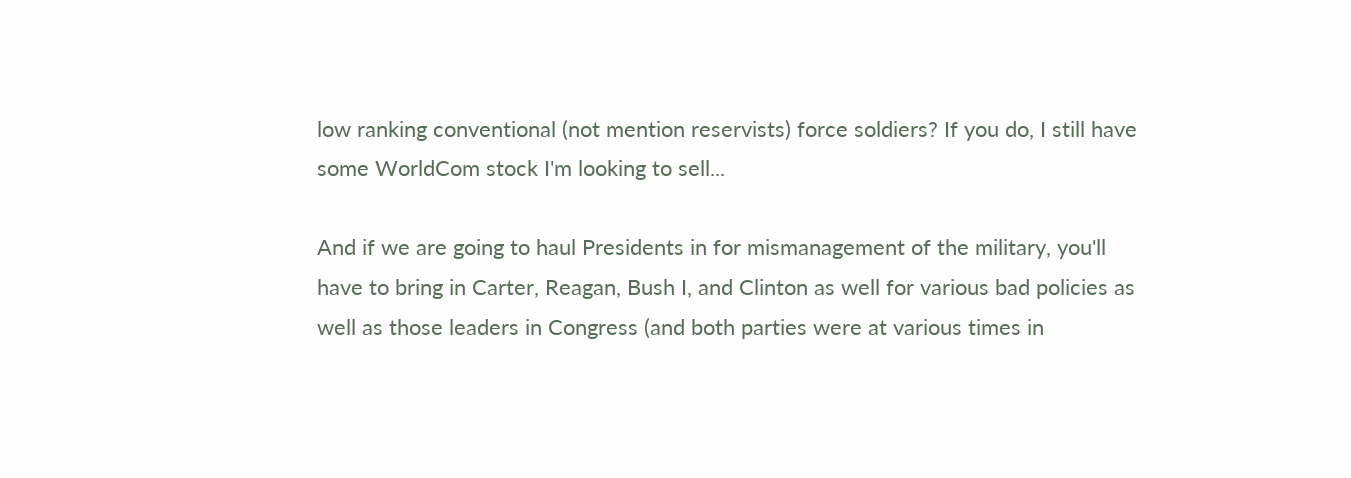low ranking conventional (not mention reservists) force soldiers? If you do, I still have some WorldCom stock I'm looking to sell...

And if we are going to haul Presidents in for mismanagement of the military, you'll have to bring in Carter, Reagan, Bush I, and Clinton as well for various bad policies as well as those leaders in Congress (and both parties were at various times in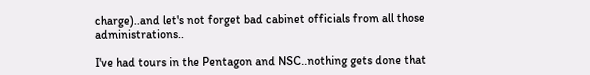charge)..and let's not forget bad cabinet officials from all those administrations..

I've had tours in the Pentagon and NSC..nothing gets done that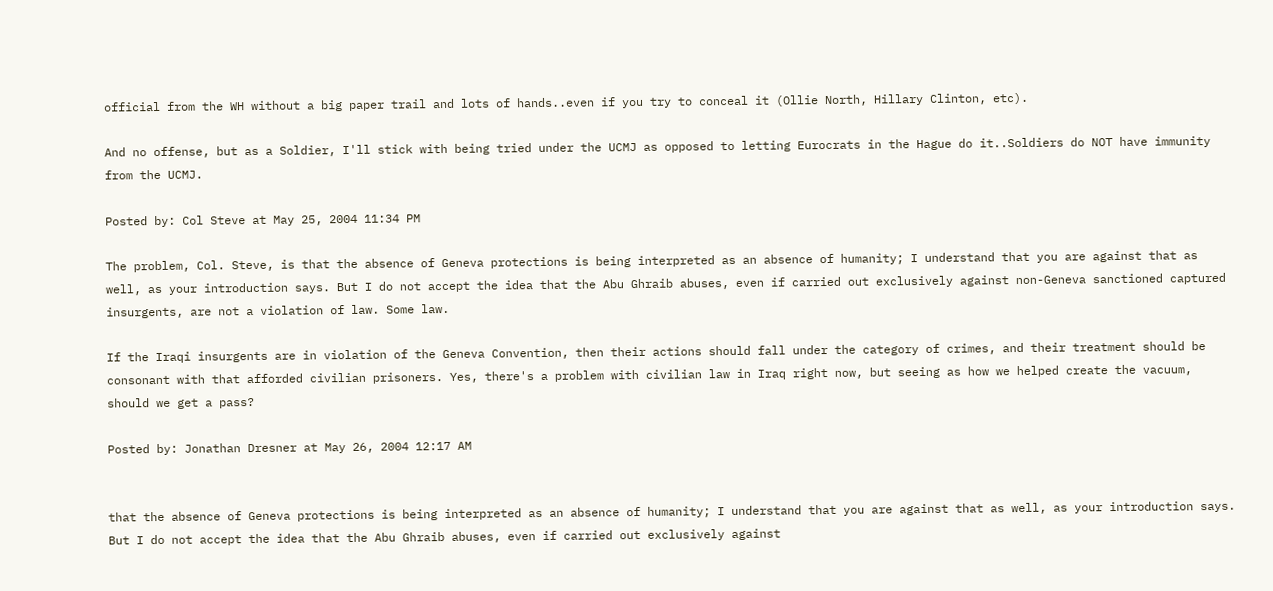official from the WH without a big paper trail and lots of hands..even if you try to conceal it (Ollie North, Hillary Clinton, etc).

And no offense, but as a Soldier, I'll stick with being tried under the UCMJ as opposed to letting Eurocrats in the Hague do it..Soldiers do NOT have immunity from the UCMJ.

Posted by: Col Steve at May 25, 2004 11:34 PM

The problem, Col. Steve, is that the absence of Geneva protections is being interpreted as an absence of humanity; I understand that you are against that as well, as your introduction says. But I do not accept the idea that the Abu Ghraib abuses, even if carried out exclusively against non-Geneva sanctioned captured insurgents, are not a violation of law. Some law.

If the Iraqi insurgents are in violation of the Geneva Convention, then their actions should fall under the category of crimes, and their treatment should be consonant with that afforded civilian prisoners. Yes, there's a problem with civilian law in Iraq right now, but seeing as how we helped create the vacuum, should we get a pass?

Posted by: Jonathan Dresner at May 26, 2004 12:17 AM


that the absence of Geneva protections is being interpreted as an absence of humanity; I understand that you are against that as well, as your introduction says. But I do not accept the idea that the Abu Ghraib abuses, even if carried out exclusively against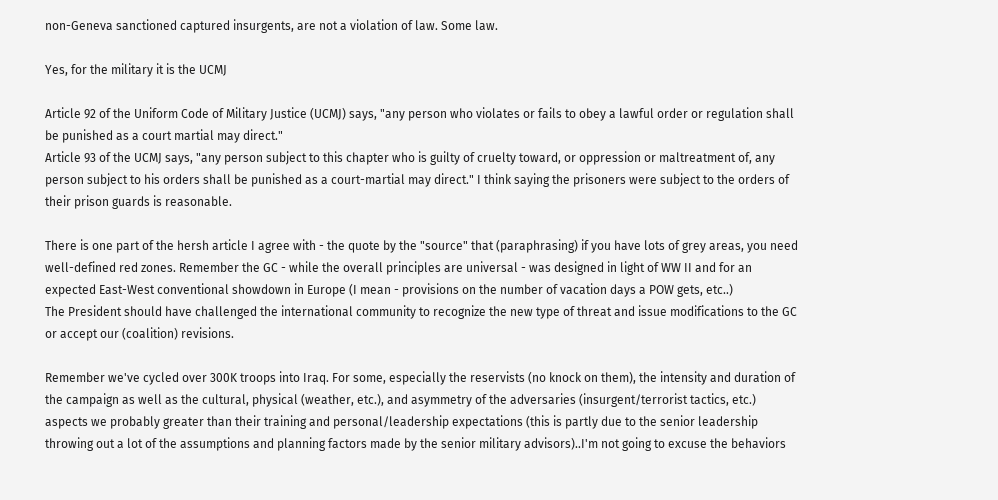non-Geneva sanctioned captured insurgents, are not a violation of law. Some law.

Yes, for the military it is the UCMJ

Article 92 of the Uniform Code of Military Justice (UCMJ) says, "any person who violates or fails to obey a lawful order or regulation shall be punished as a court martial may direct."
Article 93 of the UCMJ says, "any person subject to this chapter who is guilty of cruelty toward, or oppression or maltreatment of, any person subject to his orders shall be punished as a court-martial may direct." I think saying the prisoners were subject to the orders of their prison guards is reasonable.

There is one part of the hersh article I agree with - the quote by the "source" that (paraphrasing) if you have lots of grey areas, you need well-defined red zones. Remember the GC - while the overall principles are universal - was designed in light of WW II and for an expected East-West conventional showdown in Europe (I mean - provisions on the number of vacation days a POW gets, etc..)
The President should have challenged the international community to recognize the new type of threat and issue modifications to the GC or accept our (coalition) revisions.

Remember we've cycled over 300K troops into Iraq. For some, especially the reservists (no knock on them), the intensity and duration of the campaign as well as the cultural, physical (weather, etc.), and asymmetry of the adversaries (insurgent/terrorist tactics, etc.) aspects we probably greater than their training and personal/leadership expectations (this is partly due to the senior leadership throwing out a lot of the assumptions and planning factors made by the senior military advisors)..I'm not going to excuse the behaviors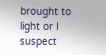brought to light or I suspect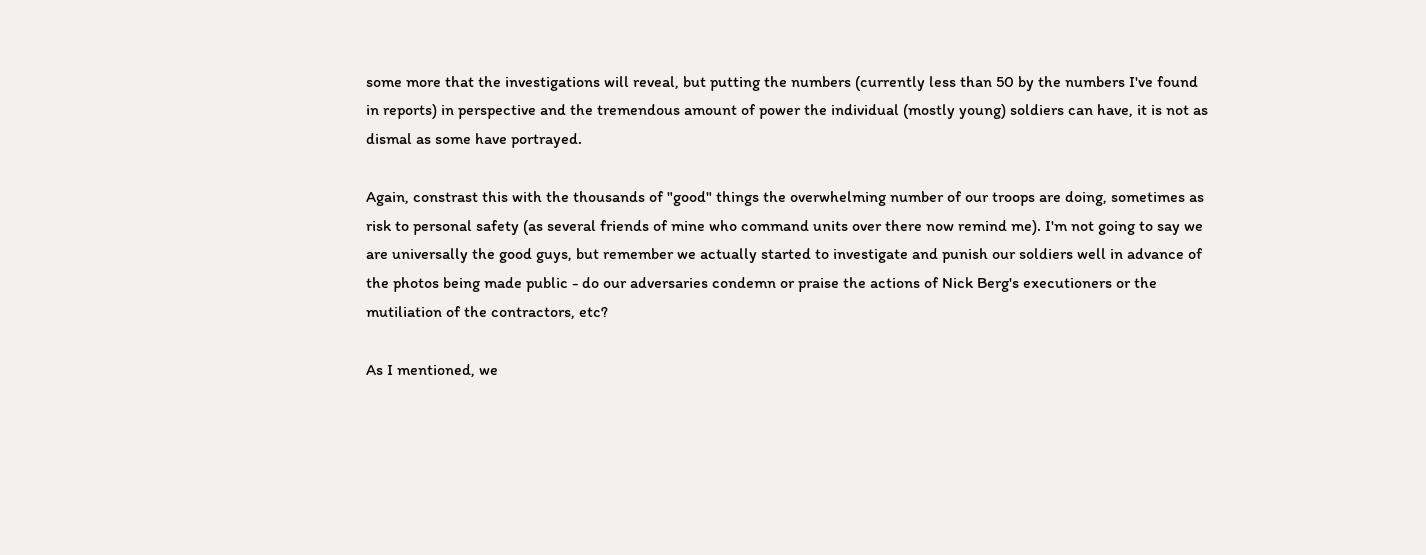some more that the investigations will reveal, but putting the numbers (currently less than 50 by the numbers I've found in reports) in perspective and the tremendous amount of power the individual (mostly young) soldiers can have, it is not as dismal as some have portrayed.

Again, constrast this with the thousands of "good" things the overwhelming number of our troops are doing, sometimes as risk to personal safety (as several friends of mine who command units over there now remind me). I'm not going to say we are universally the good guys, but remember we actually started to investigate and punish our soldiers well in advance of the photos being made public - do our adversaries condemn or praise the actions of Nick Berg's executioners or the mutiliation of the contractors, etc?

As I mentioned, we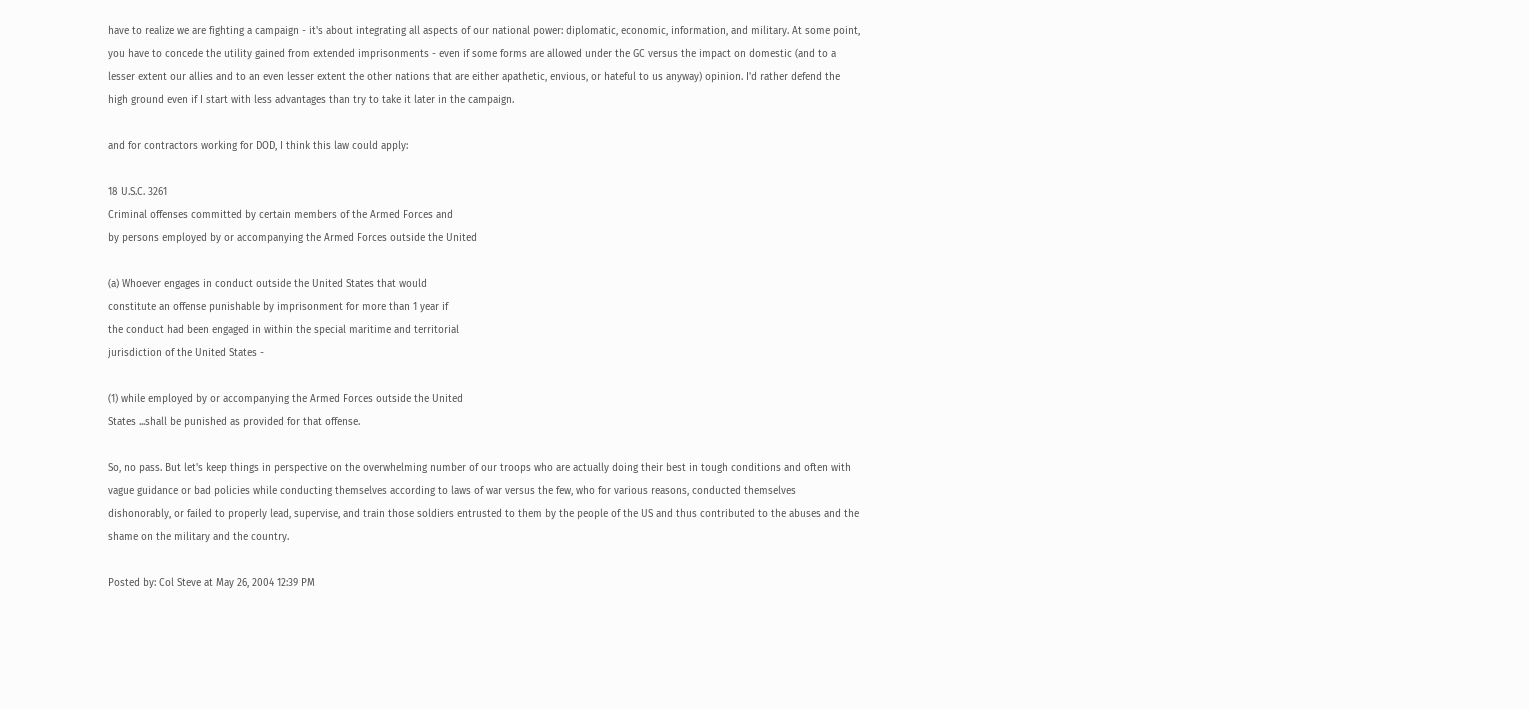have to realize we are fighting a campaign - it's about integrating all aspects of our national power: diplomatic, economic, information, and military. At some point, you have to concede the utility gained from extended imprisonments - even if some forms are allowed under the GC versus the impact on domestic (and to a lesser extent our allies and to an even lesser extent the other nations that are either apathetic, envious, or hateful to us anyway) opinion. I'd rather defend the high ground even if I start with less advantages than try to take it later in the campaign.

and for contractors working for DOD, I think this law could apply:

18 U.S.C. 3261
Criminal offenses committed by certain members of the Armed Forces and
by persons employed by or accompanying the Armed Forces outside the United

(a) Whoever engages in conduct outside the United States that would
constitute an offense punishable by imprisonment for more than 1 year if
the conduct had been engaged in within the special maritime and territorial
jurisdiction of the United States -

(1) while employed by or accompanying the Armed Forces outside the United
States ...shall be punished as provided for that offense.

So, no pass. But let's keep things in perspective on the overwhelming number of our troops who are actually doing their best in tough conditions and often with vague guidance or bad policies while conducting themselves according to laws of war versus the few, who for various reasons, conducted themselves dishonorably, or failed to properly lead, supervise, and train those soldiers entrusted to them by the people of the US and thus contributed to the abuses and the shame on the military and the country.

Posted by: Col Steve at May 26, 2004 12:39 PM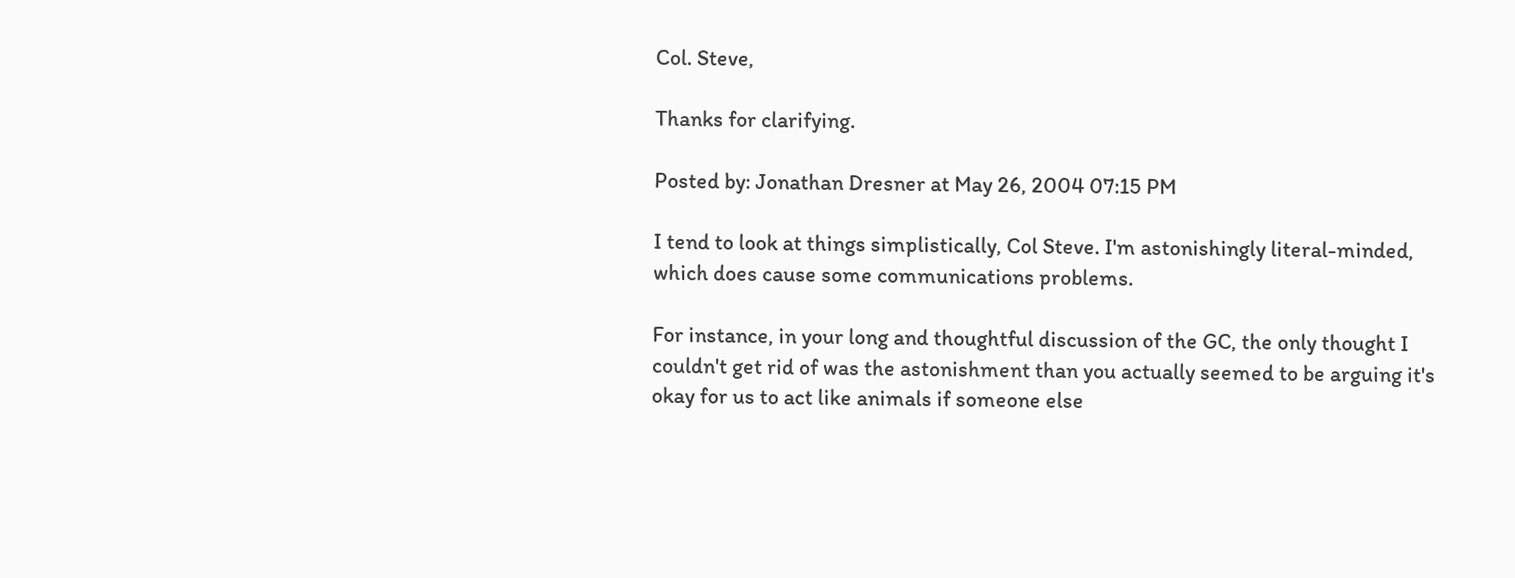Col. Steve,

Thanks for clarifying.

Posted by: Jonathan Dresner at May 26, 2004 07:15 PM

I tend to look at things simplistically, Col Steve. I'm astonishingly literal-minded, which does cause some communications problems.

For instance, in your long and thoughtful discussion of the GC, the only thought I couldn't get rid of was the astonishment than you actually seemed to be arguing it's okay for us to act like animals if someone else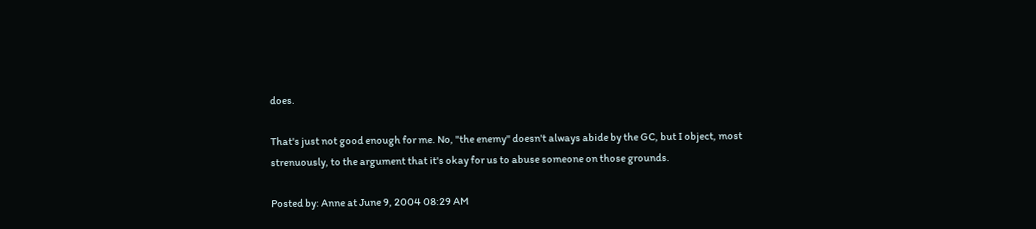does.

That's just not good enough for me. No, "the enemy" doesn't always abide by the GC, but I object, most strenuously, to the argument that it's okay for us to abuse someone on those grounds.

Posted by: Anne at June 9, 2004 08:29 AM